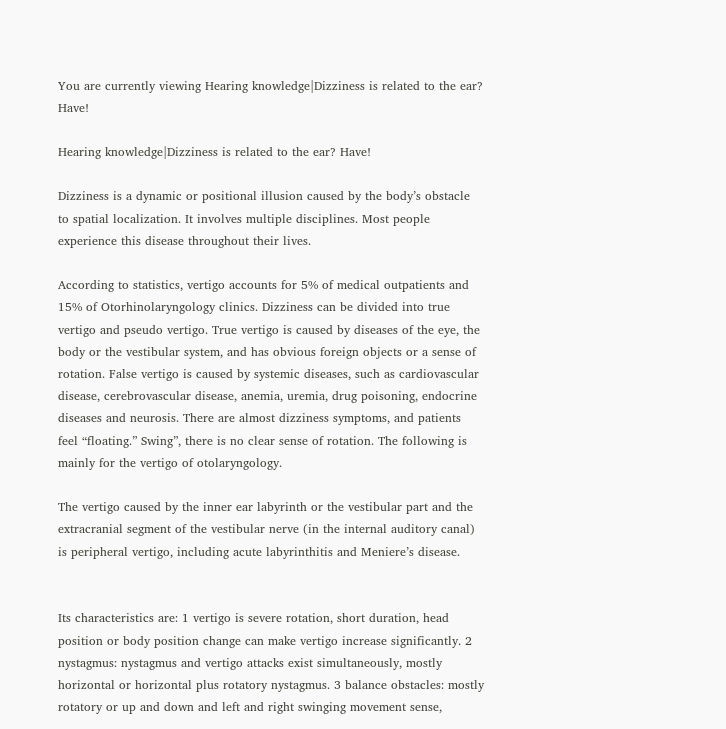You are currently viewing Hearing knowledge|Dizziness is related to the ear? Have!

Hearing knowledge|Dizziness is related to the ear? Have!

Dizziness is a dynamic or positional illusion caused by the body’s obstacle to spatial localization. It involves multiple disciplines. Most people experience this disease throughout their lives.

According to statistics, vertigo accounts for 5% of medical outpatients and 15% of Otorhinolaryngology clinics. Dizziness can be divided into true vertigo and pseudo vertigo. True vertigo is caused by diseases of the eye, the body or the vestibular system, and has obvious foreign objects or a sense of rotation. False vertigo is caused by systemic diseases, such as cardiovascular disease, cerebrovascular disease, anemia, uremia, drug poisoning, endocrine diseases and neurosis. There are almost dizziness symptoms, and patients feel “floating.” Swing”, there is no clear sense of rotation. The following is mainly for the vertigo of otolaryngology.

The vertigo caused by the inner ear labyrinth or the vestibular part and the extracranial segment of the vestibular nerve (in the internal auditory canal) is peripheral vertigo, including acute labyrinthitis and Meniere’s disease.


Its characteristics are: 1 vertigo is severe rotation, short duration, head position or body position change can make vertigo increase significantly. 2 nystagmus: nystagmus and vertigo attacks exist simultaneously, mostly horizontal or horizontal plus rotatory nystagmus. 3 balance obstacles: mostly rotatory or up and down and left and right swinging movement sense,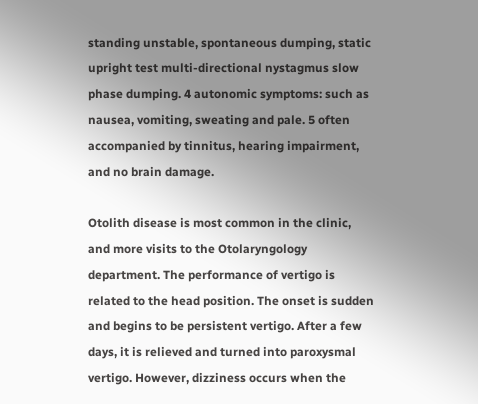standing unstable, spontaneous dumping, static upright test multi-directional nystagmus slow phase dumping. 4 autonomic symptoms: such as nausea, vomiting, sweating and pale. 5 often accompanied by tinnitus, hearing impairment, and no brain damage.

Otolith disease is most common in the clinic, and more visits to the Otolaryngology department. The performance of vertigo is related to the head position. The onset is sudden and begins to be persistent vertigo. After a few days, it is relieved and turned into paroxysmal vertigo. However, dizziness occurs when the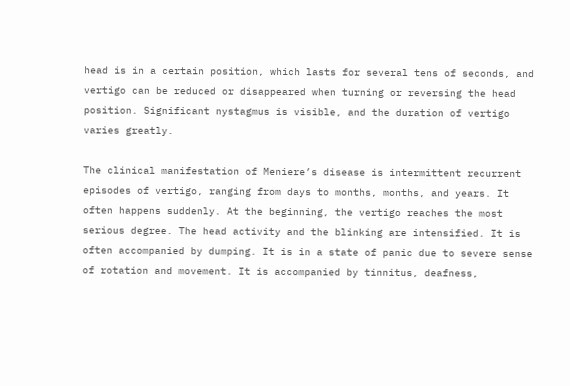head is in a certain position, which lasts for several tens of seconds, and vertigo can be reduced or disappeared when turning or reversing the head position. Significant nystagmus is visible, and the duration of vertigo varies greatly.

The clinical manifestation of Meniere’s disease is intermittent recurrent episodes of vertigo, ranging from days to months, months, and years. It often happens suddenly. At the beginning, the vertigo reaches the most serious degree. The head activity and the blinking are intensified. It is often accompanied by dumping. It is in a state of panic due to severe sense of rotation and movement. It is accompanied by tinnitus, deafness,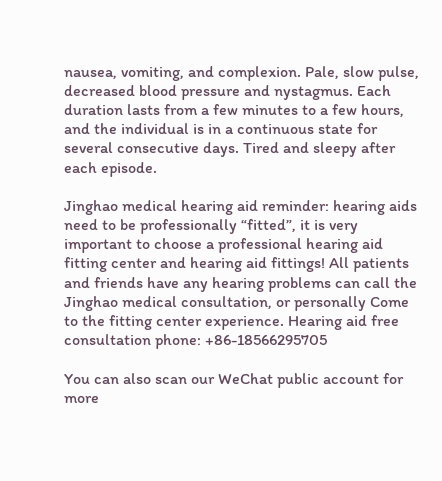nausea, vomiting, and complexion. Pale, slow pulse, decreased blood pressure and nystagmus. Each duration lasts from a few minutes to a few hours, and the individual is in a continuous state for several consecutive days. Tired and sleepy after each episode.

Jinghao medical hearing aid reminder: hearing aids need to be professionally “fitted”, it is very important to choose a professional hearing aid fitting center and hearing aid fittings! All patients and friends have any hearing problems can call the Jinghao medical consultation, or personally Come to the fitting center experience. Hearing aid free consultation phone: +86-18566295705

You can also scan our WeChat public account for more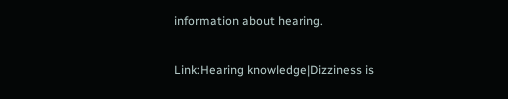information about hearing.

Link:Hearing knowledge|Dizziness is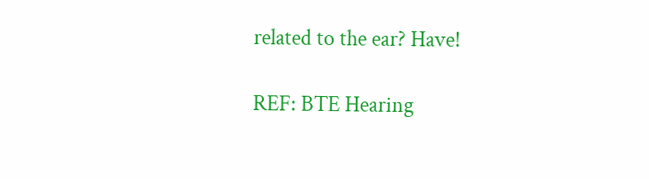related to the ear? Have!

REF: BTE Hearing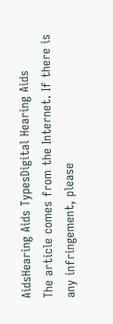AidsHearing Aids TypesDigital Hearing Aids
The article comes from the Internet. If there is any infringement, please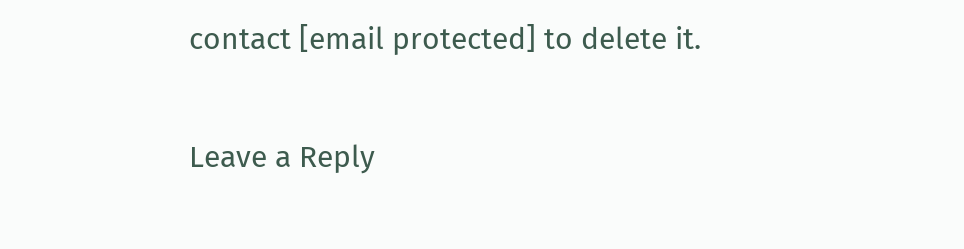contact [email protected] to delete it.

Leave a Reply